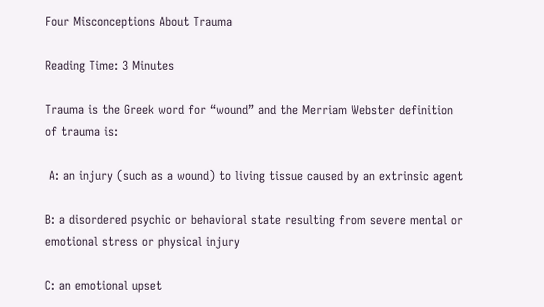Four Misconceptions About Trauma

Reading Time: 3 Minutes

Trauma is the Greek word for “wound” and the Merriam Webster definition of trauma is:

 A: an injury (such as a wound) to living tissue caused by an extrinsic agent

B: a disordered psychic or behavioral state resulting from severe mental or emotional stress or physical injury

C: an emotional upset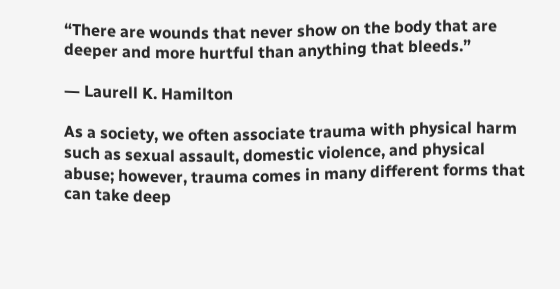“There are wounds that never show on the body that are deeper and more hurtful than anything that bleeds.”

― Laurell K. Hamilton

As a society, we often associate trauma with physical harm such as sexual assault, domestic violence, and physical abuse; however, trauma comes in many different forms that can take deep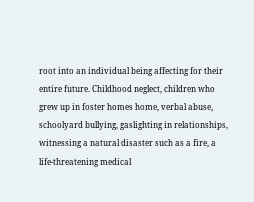root into an individual being affecting for their entire future. Childhood neglect, children who grew up in foster homes home, verbal abuse, schoolyard bullying, gaslighting in relationships, witnessing a natural disaster such as a fire, a life-threatening medical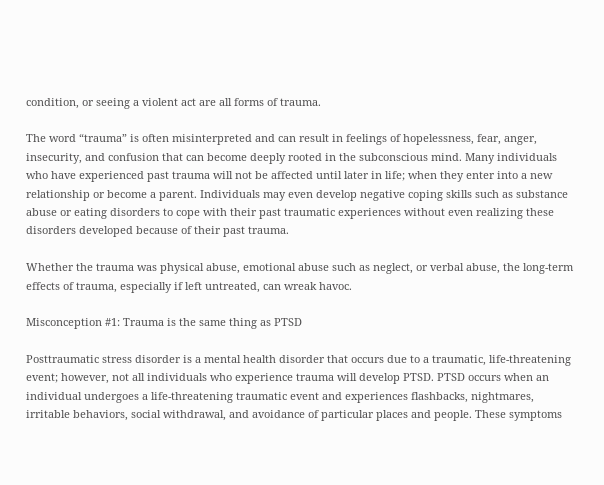condition, or seeing a violent act are all forms of trauma.

The word “trauma” is often misinterpreted and can result in feelings of hopelessness, fear, anger, insecurity, and confusion that can become deeply rooted in the subconscious mind. Many individuals who have experienced past trauma will not be affected until later in life; when they enter into a new relationship or become a parent. Individuals may even develop negative coping skills such as substance abuse or eating disorders to cope with their past traumatic experiences without even realizing these disorders developed because of their past trauma.

Whether the trauma was physical abuse, emotional abuse such as neglect, or verbal abuse, the long-term effects of trauma, especially if left untreated, can wreak havoc.

Misconception #1: Trauma is the same thing as PTSD

Posttraumatic stress disorder is a mental health disorder that occurs due to a traumatic, life-threatening event; however, not all individuals who experience trauma will develop PTSD. PTSD occurs when an individual undergoes a life-threatening traumatic event and experiences flashbacks, nightmares, irritable behaviors, social withdrawal, and avoidance of particular places and people. These symptoms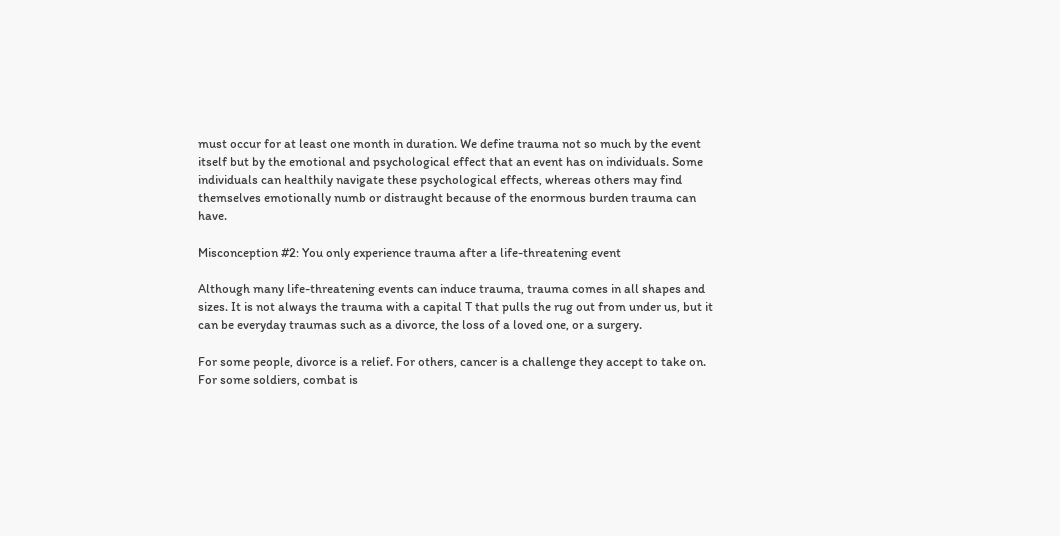must occur for at least one month in duration. We define trauma not so much by the event itself but by the emotional and psychological effect that an event has on individuals. Some individuals can healthily navigate these psychological effects, whereas others may find themselves emotionally numb or distraught because of the enormous burden trauma can have.

Misconception #2: You only experience trauma after a life-threatening event

Although many life-threatening events can induce trauma, trauma comes in all shapes and sizes. It is not always the trauma with a capital T that pulls the rug out from under us, but it can be everyday traumas such as a divorce, the loss of a loved one, or a surgery.

For some people, divorce is a relief. For others, cancer is a challenge they accept to take on. For some soldiers, combat is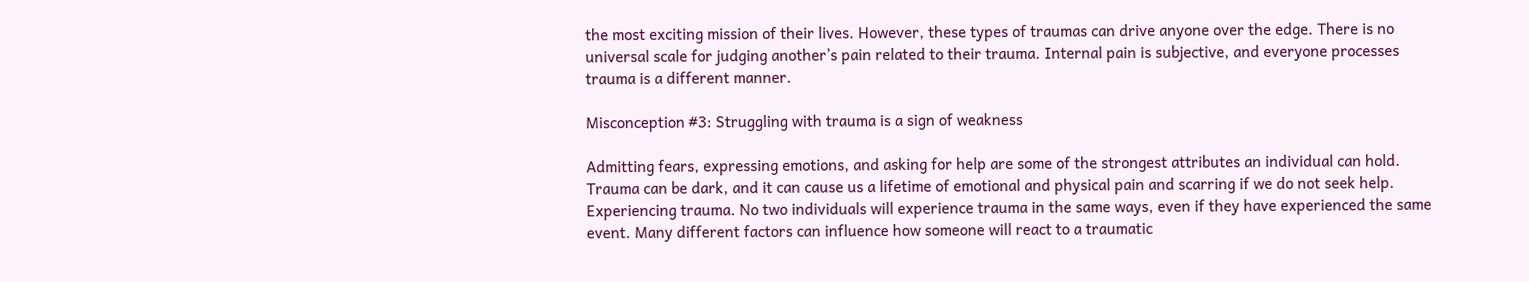the most exciting mission of their lives. However, these types of traumas can drive anyone over the edge. There is no universal scale for judging another’s pain related to their trauma. Internal pain is subjective, and everyone processes trauma is a different manner.

Misconception #3: Struggling with trauma is a sign of weakness

Admitting fears, expressing emotions, and asking for help are some of the strongest attributes an individual can hold. Trauma can be dark, and it can cause us a lifetime of emotional and physical pain and scarring if we do not seek help. Experiencing trauma. No two individuals will experience trauma in the same ways, even if they have experienced the same event. Many different factors can influence how someone will react to a traumatic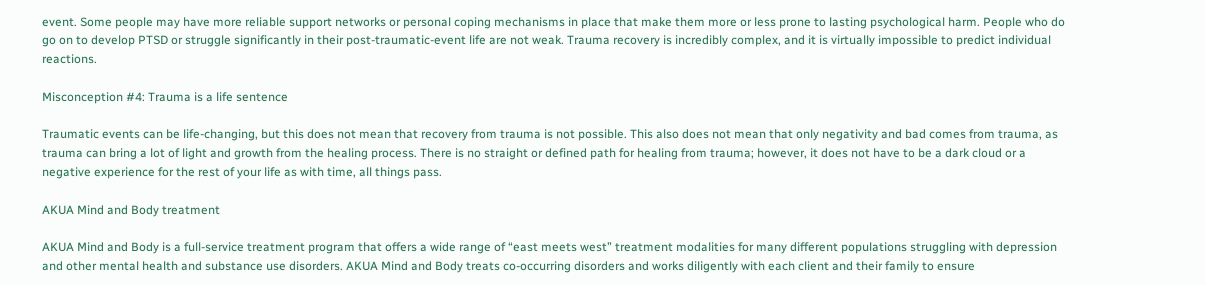event. Some people may have more reliable support networks or personal coping mechanisms in place that make them more or less prone to lasting psychological harm. People who do go on to develop PTSD or struggle significantly in their post-traumatic-event life are not weak. Trauma recovery is incredibly complex, and it is virtually impossible to predict individual reactions.

Misconception #4: Trauma is a life sentence

Traumatic events can be life-changing, but this does not mean that recovery from trauma is not possible. This also does not mean that only negativity and bad comes from trauma, as trauma can bring a lot of light and growth from the healing process. There is no straight or defined path for healing from trauma; however, it does not have to be a dark cloud or a negative experience for the rest of your life as with time, all things pass.

AKUA Mind and Body treatment

AKUA Mind and Body is a full-service treatment program that offers a wide range of “east meets west” treatment modalities for many different populations struggling with depression and other mental health and substance use disorders. AKUA Mind and Body treats co-occurring disorders and works diligently with each client and their family to ensure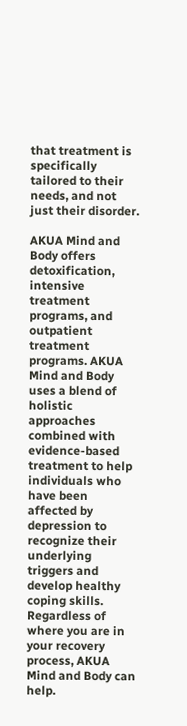that treatment is specifically tailored to their needs, and not just their disorder.

AKUA Mind and Body offers detoxification, intensive treatment programs, and outpatient treatment programs. AKUA Mind and Body uses a blend of holistic approaches combined with evidence-based treatment to help individuals who have been affected by depression to recognize their underlying triggers and develop healthy coping skills. Regardless of where you are in your recovery process, AKUA Mind and Body can help.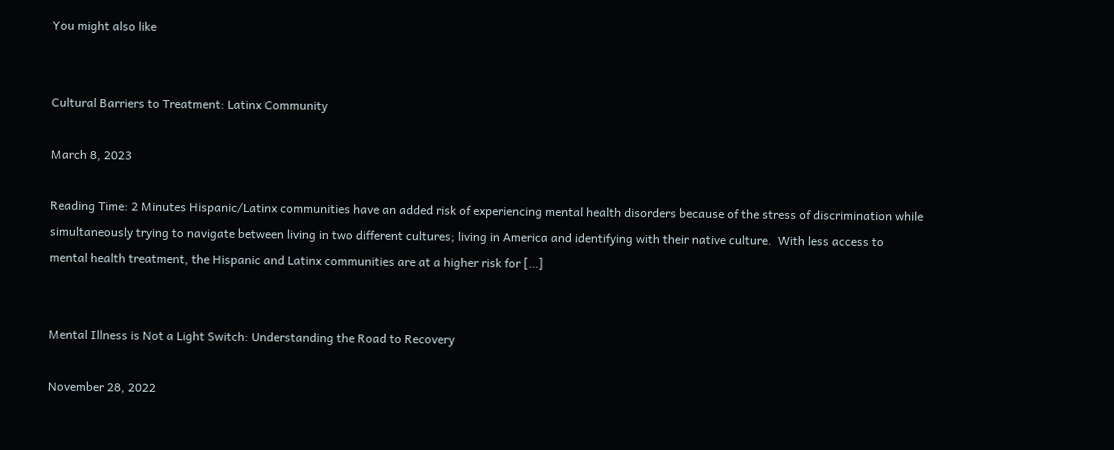You might also like


Cultural Barriers to Treatment: Latinx Community

March 8, 2023

Reading Time: 2 Minutes Hispanic/Latinx communities have an added risk of experiencing mental health disorders because of the stress of discrimination while simultaneously trying to navigate between living in two different cultures; living in America and identifying with their native culture.  With less access to mental health treatment, the Hispanic and Latinx communities are at a higher risk for […]


Mental Illness is Not a Light Switch: Understanding the Road to Recovery

November 28, 2022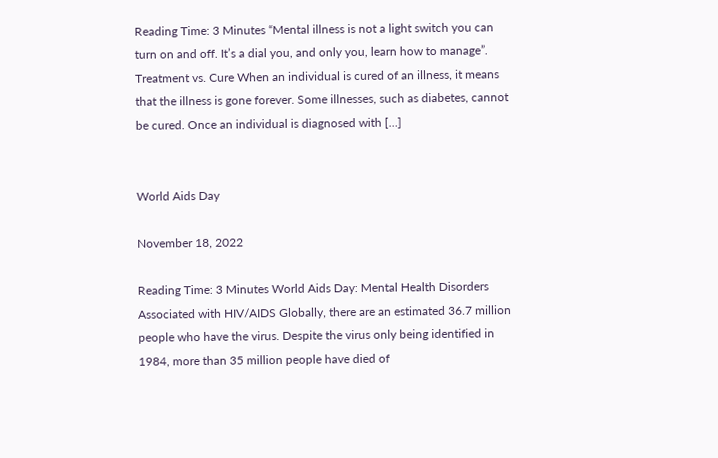Reading Time: 3 Minutes “Mental illness is not a light switch you can turn on and off. It’s a dial you, and only you, learn how to manage”. Treatment vs. Cure When an individual is cured of an illness, it means that the illness is gone forever. Some illnesses, such as diabetes, cannot be cured. Once an individual is diagnosed with […]


World Aids Day

November 18, 2022

Reading Time: 3 Minutes World Aids Day: Mental Health Disorders Associated with HIV/AIDS Globally, there are an estimated 36.7 million people who have the virus. Despite the virus only being identified in 1984, more than 35 million people have died of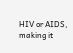HIV or AIDS, making it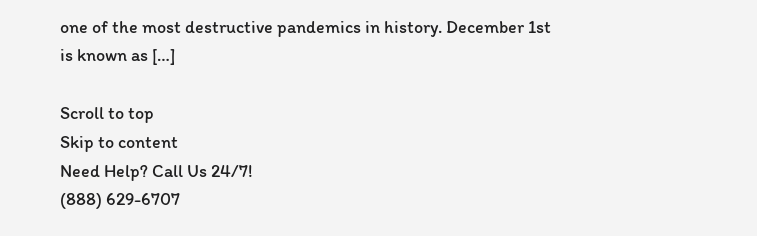one of the most destructive pandemics in history. December 1st is known as […]

Scroll to top
Skip to content
Need Help? Call Us 24/7!
(888) 629-6707